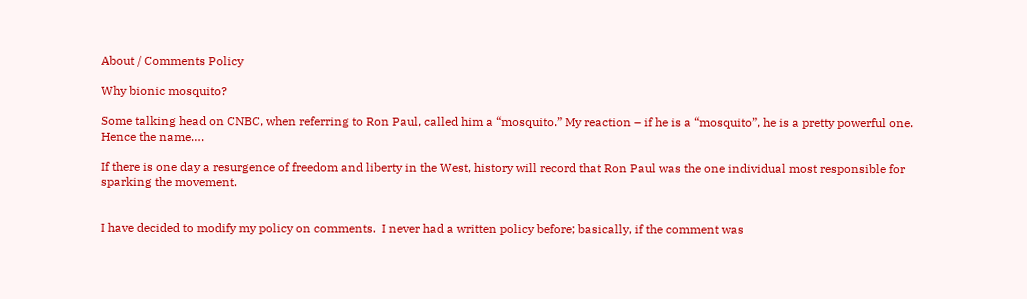About / Comments Policy

Why bionic mosquito?

Some talking head on CNBC, when referring to Ron Paul, called him a “mosquito.” My reaction – if he is a “mosquito”, he is a pretty powerful one. Hence the name….

If there is one day a resurgence of freedom and liberty in the West, history will record that Ron Paul was the one individual most responsible for sparking the movement.


I have decided to modify my policy on comments.  I never had a written policy before; basically, if the comment was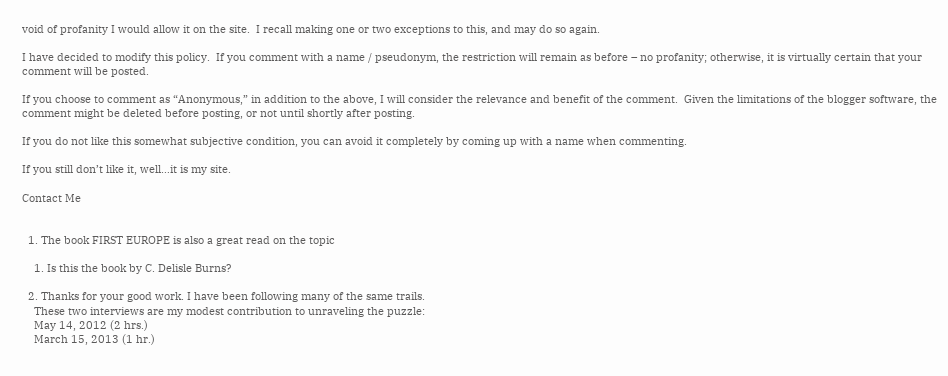void of profanity I would allow it on the site.  I recall making one or two exceptions to this, and may do so again.

I have decided to modify this policy.  If you comment with a name / pseudonym, the restriction will remain as before – no profanity; otherwise, it is virtually certain that your comment will be posted.

If you choose to comment as “Anonymous,” in addition to the above, I will consider the relevance and benefit of the comment.  Given the limitations of the blogger software, the comment might be deleted before posting, or not until shortly after posting.

If you do not like this somewhat subjective condition, you can avoid it completely by coming up with a name when commenting.

If you still don’t like it, well…it is my site.

Contact Me


  1. The book FIRST EUROPE is also a great read on the topic

    1. Is this the book by C. Delisle Burns?

  2. Thanks for your good work. I have been following many of the same trails.
    These two interviews are my modest contribution to unraveling the puzzle:
    May 14, 2012 (2 hrs.)
    March 15, 2013 (1 hr.)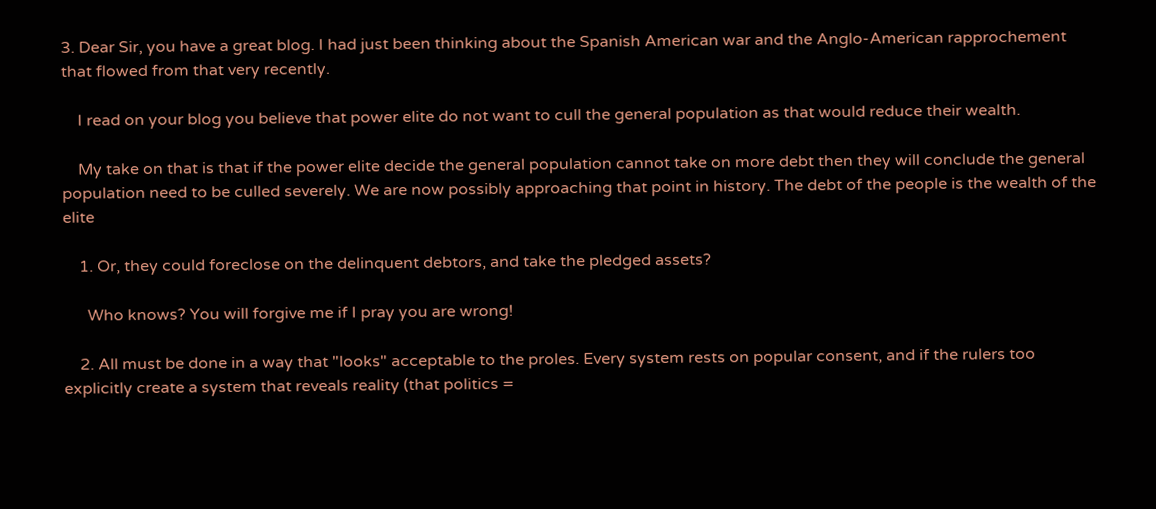3. Dear Sir, you have a great blog. I had just been thinking about the Spanish American war and the Anglo-American rapprochement that flowed from that very recently.

    I read on your blog you believe that power elite do not want to cull the general population as that would reduce their wealth.

    My take on that is that if the power elite decide the general population cannot take on more debt then they will conclude the general population need to be culled severely. We are now possibly approaching that point in history. The debt of the people is the wealth of the elite

    1. Or, they could foreclose on the delinquent debtors, and take the pledged assets?

      Who knows? You will forgive me if I pray you are wrong!

    2. All must be done in a way that "looks" acceptable to the proles. Every system rests on popular consent, and if the rulers too explicitly create a system that reveals reality (that politics =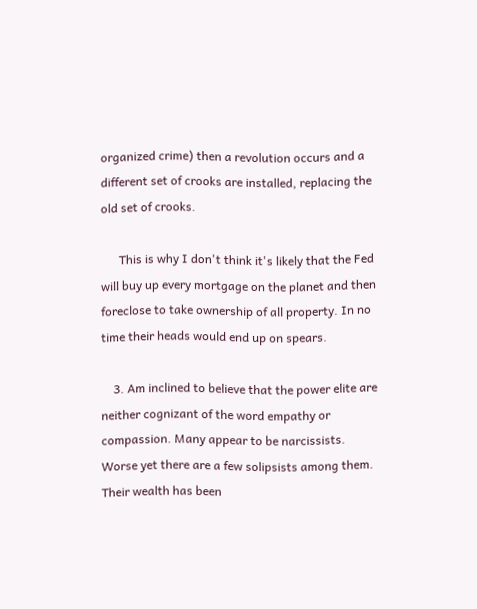organized crime) then a revolution occurs and a different set of crooks are installed, replacing the old set of crooks.

      This is why I don't think it's likely that the Fed will buy up every mortgage on the planet and then foreclose to take ownership of all property. In no time their heads would end up on spears.

    3. Am inclined to believe that the power elite are neither cognizant of the word empathy or compassion. Many appear to be narcissists. Worse yet there are a few solipsists among them. Their wealth has been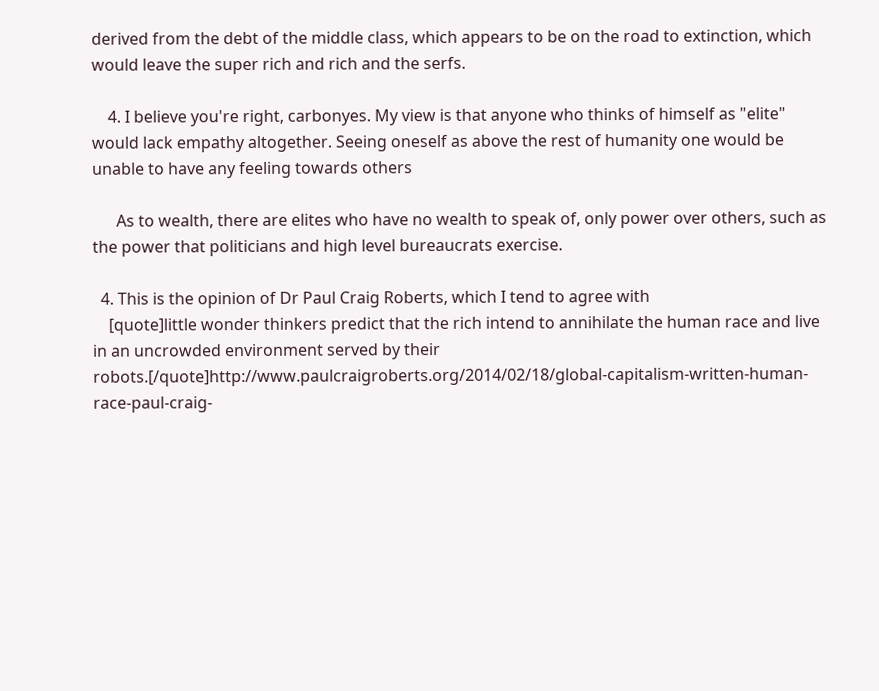derived from the debt of the middle class, which appears to be on the road to extinction, which would leave the super rich and rich and the serfs.

    4. I believe you're right, carbonyes. My view is that anyone who thinks of himself as "elite" would lack empathy altogether. Seeing oneself as above the rest of humanity one would be unable to have any feeling towards others

      As to wealth, there are elites who have no wealth to speak of, only power over others, such as the power that politicians and high level bureaucrats exercise.

  4. This is the opinion of Dr Paul Craig Roberts, which I tend to agree with
    [quote]little wonder thinkers predict that the rich intend to annihilate the human race and live in an uncrowded environment served by their robots.[/quote]http://www.paulcraigroberts.org/2014/02/18/global-capitalism-written-human-race-paul-craig-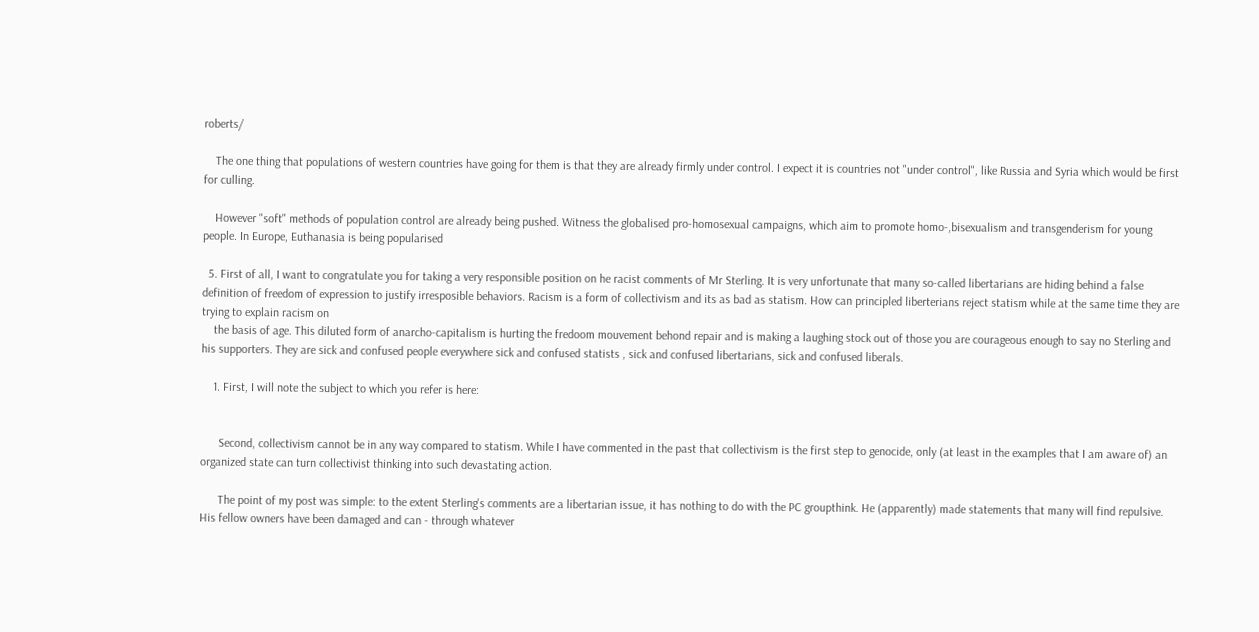roberts/

    The one thing that populations of western countries have going for them is that they are already firmly under control. I expect it is countries not "under control", like Russia and Syria which would be first for culling.

    However "soft" methods of population control are already being pushed. Witness the globalised pro-homosexual campaigns, which aim to promote homo-,bisexualism and transgenderism for young people. In Europe, Euthanasia is being popularised

  5. First of all, I want to congratulate you for taking a very responsible position on he racist comments of Mr Sterling. It is very unfortunate that many so-called libertarians are hiding behind a false definition of freedom of expression to justify irresposible behaviors. Racism is a form of collectivism and its as bad as statism. How can principled liberterians reject statism while at the same time they are trying to explain racism on
    the basis of age. This diluted form of anarcho-capitalism is hurting the fredoom mouvement behond repair and is making a laughing stock out of those you are courageous enough to say no Sterling and his supporters. They are sick and confused people everywhere sick and confused statists , sick and confused libertarians, sick and confused liberals.

    1. First, I will note the subject to which you refer is here:


      Second, collectivism cannot be in any way compared to statism. While I have commented in the past that collectivism is the first step to genocide, only (at least in the examples that I am aware of) an organized state can turn collectivist thinking into such devastating action.

      The point of my post was simple: to the extent Sterling's comments are a libertarian issue, it has nothing to do with the PC groupthink. He (apparently) made statements that many will find repulsive. His fellow owners have been damaged and can - through whatever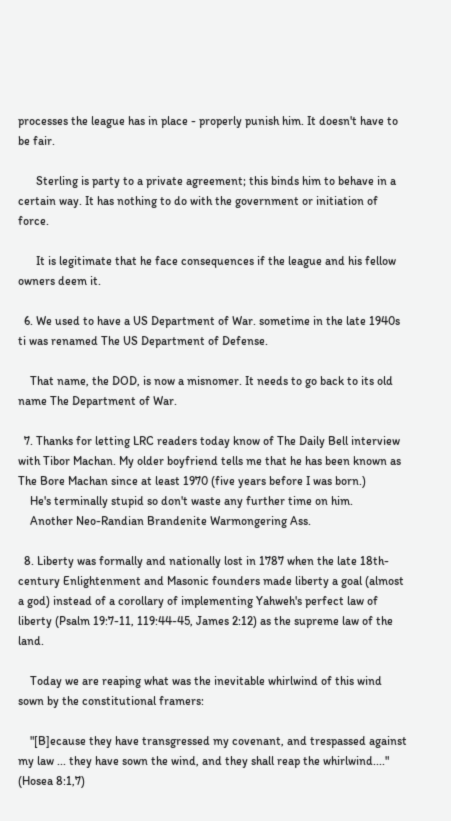processes the league has in place - properly punish him. It doesn't have to be fair.

      Sterling is party to a private agreement; this binds him to behave in a certain way. It has nothing to do with the government or initiation of force.

      It is legitimate that he face consequences if the league and his fellow owners deem it.

  6. We used to have a US Department of War. sometime in the late 1940s ti was renamed The US Department of Defense.

    That name, the DOD, is now a misnomer. It needs to go back to its old name The Department of War.

  7. Thanks for letting LRC readers today know of The Daily Bell interview with Tibor Machan. My older boyfriend tells me that he has been known as The Bore Machan since at least 1970 (five years before I was born.)
    He's terminally stupid so don't waste any further time on him.
    Another Neo-Randian Brandenite Warmongering Ass.

  8. Liberty was formally and nationally lost in 1787 when the late 18th-century Enlightenment and Masonic founders made liberty a goal (almost a god) instead of a corollary of implementing Yahweh's perfect law of liberty (Psalm 19:7-11, 119:44-45, James 2:12) as the supreme law of the land.

    Today we are reaping what was the inevitable whirlwind of this wind sown by the constitutional framers:

    "[B]ecause they have transgressed my covenant, and trespassed against my law ... they have sown the wind, and they shall reap the whirlwind...." (Hosea 8:1,7)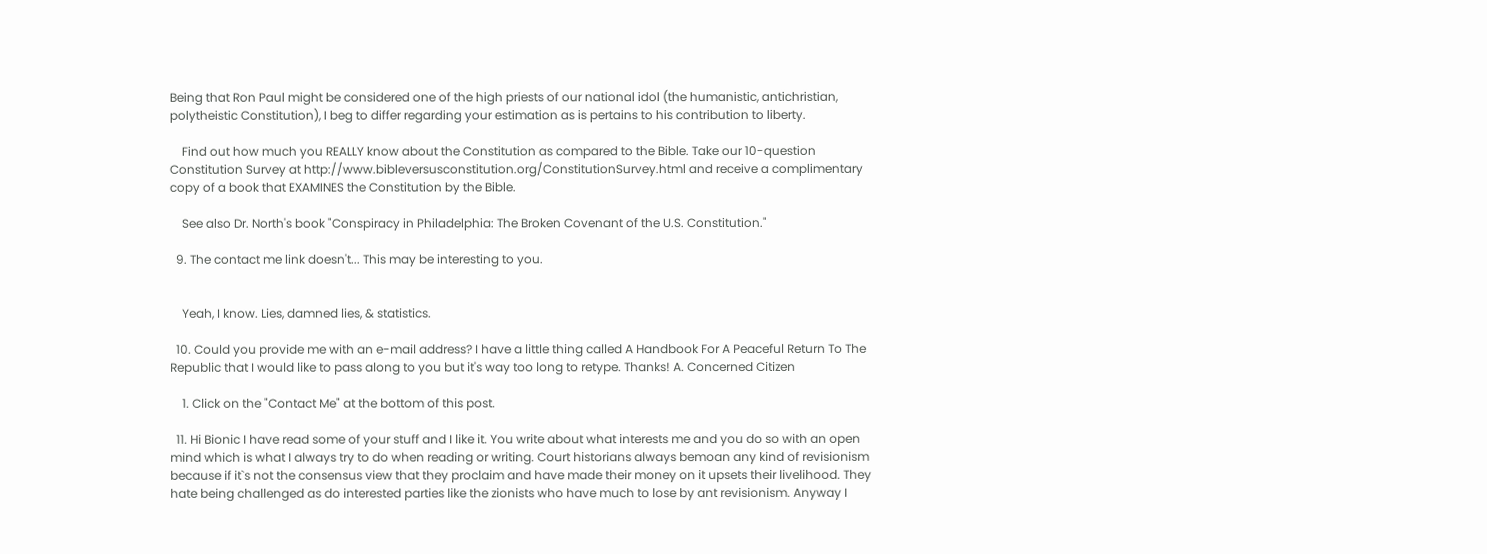Being that Ron Paul might be considered one of the high priests of our national idol (the humanistic, antichristian, polytheistic Constitution), I beg to differ regarding your estimation as is pertains to his contribution to liberty.

    Find out how much you REALLY know about the Constitution as compared to the Bible. Take our 10-question Constitution Survey at http://www.bibleversusconstitution.org/ConstitutionSurvey.html and receive a complimentary copy of a book that EXAMINES the Constitution by the Bible.

    See also Dr. North's book "Conspiracy in Philadelphia: The Broken Covenant of the U.S. Constitution."

  9. The contact me link doesn't... This may be interesting to you.


    Yeah, I know. Lies, damned lies, & statistics.

  10. Could you provide me with an e-mail address? I have a little thing called A Handbook For A Peaceful Return To The Republic that I would like to pass along to you but it's way too long to retype. Thanks! A. Concerned Citizen

    1. Click on the "Contact Me" at the bottom of this post.

  11. Hi Bionic I have read some of your stuff and I like it. You write about what interests me and you do so with an open mind which is what I always try to do when reading or writing. Court historians always bemoan any kind of revisionism because if it`s not the consensus view that they proclaim and have made their money on it upsets their livelihood. They hate being challenged as do interested parties like the zionists who have much to lose by ant revisionism. Anyway I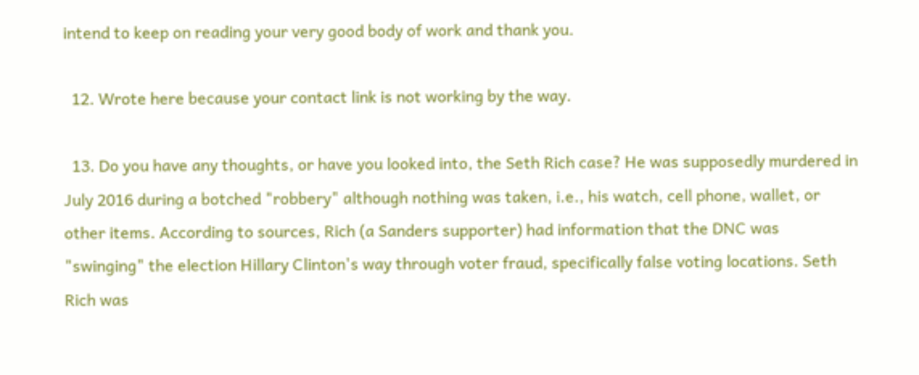intend to keep on reading your very good body of work and thank you.

  12. Wrote here because your contact link is not working by the way.

  13. Do you have any thoughts, or have you looked into, the Seth Rich case? He was supposedly murdered in July 2016 during a botched "robbery" although nothing was taken, i.e., his watch, cell phone, wallet, or other items. According to sources, Rich (a Sanders supporter) had information that the DNC was "swinging" the election Hillary Clinton's way through voter fraud, specifically false voting locations. Seth Rich was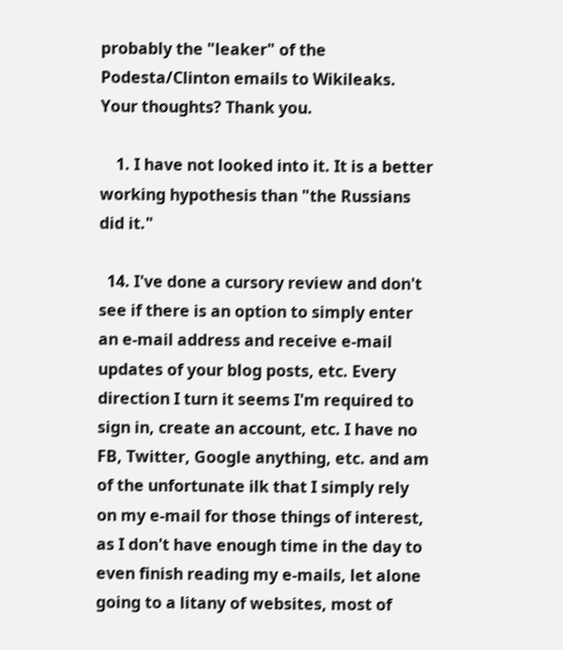probably the "leaker" of the Podesta/Clinton emails to Wikileaks. Your thoughts? Thank you.

    1. I have not looked into it. It is a better working hypothesis than "the Russians did it."

  14. I've done a cursory review and don't see if there is an option to simply enter an e-mail address and receive e-mail updates of your blog posts, etc. Every direction I turn it seems I'm required to sign in, create an account, etc. I have no FB, Twitter, Google anything, etc. and am of the unfortunate ilk that I simply rely on my e-mail for those things of interest, as I don't have enough time in the day to even finish reading my e-mails, let alone going to a litany of websites, most of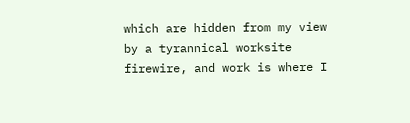which are hidden from my view by a tyrannical worksite firewire, and work is where I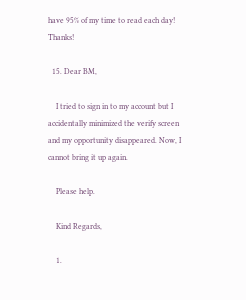have 95% of my time to read each day! Thanks!

  15. Dear BM,

    I tried to sign in to my account but I accidentally minimized the verify screen and my opportunity disappeared. Now, I cannot bring it up again.

    Please help.

    Kind Regards,

    1.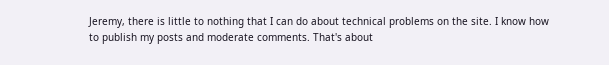Jeremy, there is little to nothing that I can do about technical problems on the site. I know how to publish my posts and moderate comments. That's about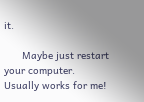it.

      Maybe just restart your computer. Usually works for me!